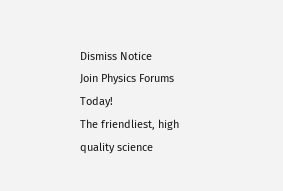Dismiss Notice
Join Physics Forums Today!
The friendliest, high quality science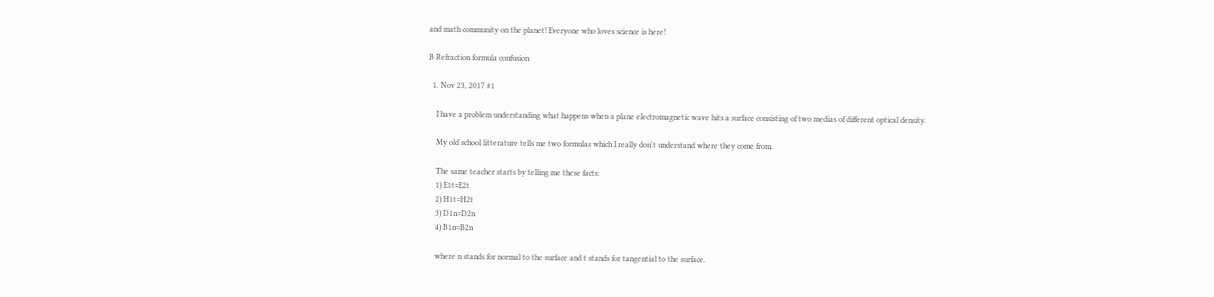and math community on the planet! Everyone who loves science is here!

B Refraction formula confusion

  1. Nov 23, 2017 #1

    I have a problem understanding what happens when a plane electromagnetic wave hits a surface consisting of two medias of different optical density.

    My old school litterature tells me two formulas which I really don't understand where they come from.

    The same teacher starts by telling me these facts:
    1) E1t=E2t
    2) H1t=H2t
    3) D1n=D2n
    4) B1n=B2n

    where n stands for normal to the surface and t stands for tangential to the surface.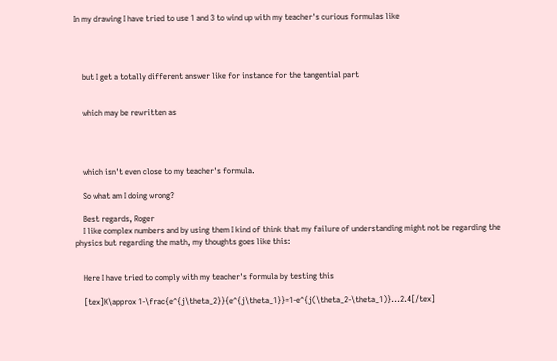In my drawing I have tried to use 1 and 3 to wind up with my teacher's curious formulas like




    but I get a totally different answer like for instance for the tangential part


    which may be rewritten as




    which isn't even close to my teacher's formula.

    So what am I doing wrong?

    Best regards, Roger
    I like complex numbers and by using them I kind of think that my failure of understanding might not be regarding the physics but regarding the math, my thoughts goes like this:


    Here I have tried to comply with my teacher's formula by testing this

    [tex]K\approx 1-\frac{e^{j\theta_2}}{e^{j\theta_1}}=1-e^{j(\theta_2-\theta_1)}...2.4[/tex]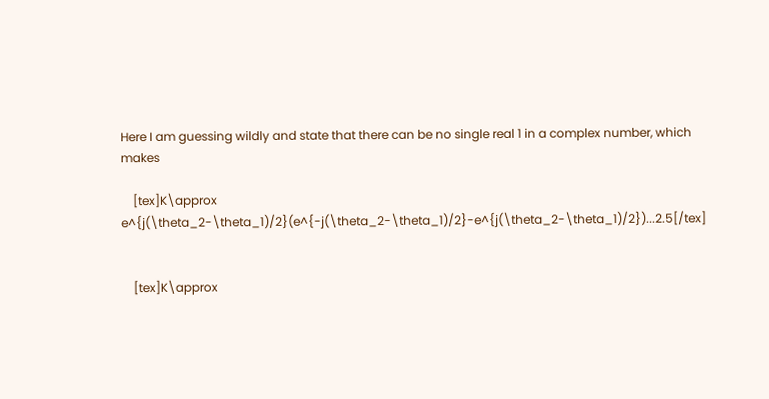Here I am guessing wildly and state that there can be no single real 1 in a complex number, which makes

    [tex]K\approx e^{j(\theta_2-\theta_1)/2}(e^{-j(\theta_2-\theta_1)/2}-e^{j(\theta_2-\theta_1)/2})...2.5[/tex]


    [tex]K\approx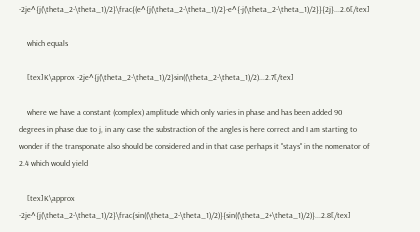-2je^{j(\theta_2-\theta_1)/2}\frac{(e^{j(\theta_2-\theta_1)/2}-e^{-j(\theta_2-\theta_1)/2}}{2j}...2.6[/tex]

    which equals

    [tex]K\approx -2je^{j(\theta_2-\theta_1)/2}sin((\theta_2-\theta_1)/2)...2.7[/tex]

    where we have a constant (complex) amplitude which only varies in phase and has been added 90 degrees in phase due to j, in any case the substraction of the angles is here correct and I am starting to wonder if the transponate also should be considered and in that case perhaps it "stays" in the nomenator of 2.4 which would yield

    [tex]K\approx -2je^{j(\theta_2-\theta_1)/2}\frac{sin((\theta_2-\theta_1)/2)}{sin((\theta_2+\theta_1)/2)}...2.8[/tex]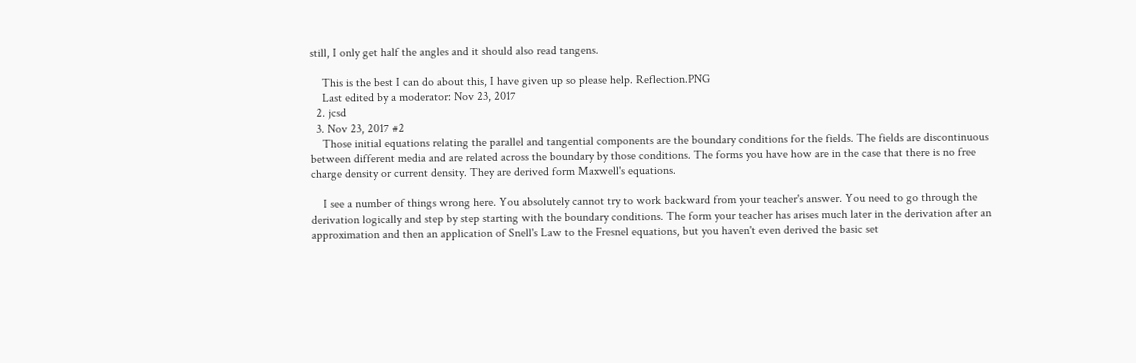still, I only get half the angles and it should also read tangens.

    This is the best I can do about this, I have given up so please help. Reflection.PNG
    Last edited by a moderator: Nov 23, 2017
  2. jcsd
  3. Nov 23, 2017 #2
    Those initial equations relating the parallel and tangential components are the boundary conditions for the fields. The fields are discontinuous between different media and are related across the boundary by those conditions. The forms you have how are in the case that there is no free charge density or current density. They are derived form Maxwell's equations.

    I see a number of things wrong here. You absolutely cannot try to work backward from your teacher's answer. You need to go through the derivation logically and step by step starting with the boundary conditions. The form your teacher has arises much later in the derivation after an approximation and then an application of Snell's Law to the Fresnel equations, but you haven't even derived the basic set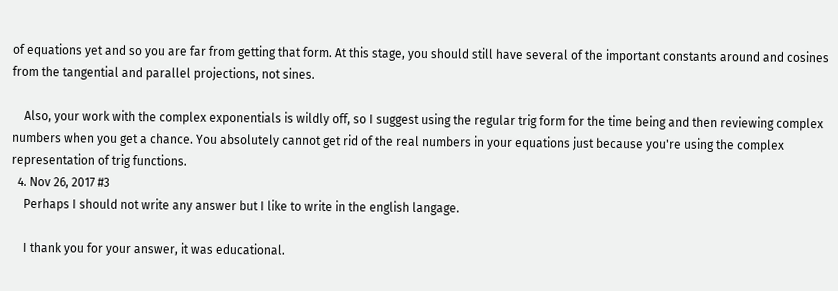of equations yet and so you are far from getting that form. At this stage, you should still have several of the important constants around and cosines from the tangential and parallel projections, not sines.

    Also, your work with the complex exponentials is wildly off, so I suggest using the regular trig form for the time being and then reviewing complex numbers when you get a chance. You absolutely cannot get rid of the real numbers in your equations just because you're using the complex representation of trig functions.
  4. Nov 26, 2017 #3
    Perhaps I should not write any answer but I like to write in the english langage.

    I thank you for your answer, it was educational.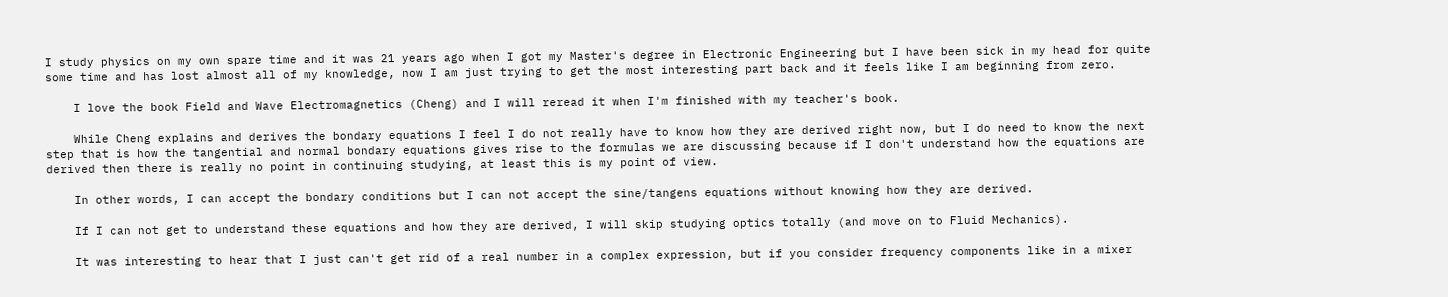I study physics on my own spare time and it was 21 years ago when I got my Master's degree in Electronic Engineering but I have been sick in my head for quite some time and has lost almost all of my knowledge, now I am just trying to get the most interesting part back and it feels like I am beginning from zero.

    I love the book Field and Wave Electromagnetics (Cheng) and I will reread it when I'm finished with my teacher's book.

    While Cheng explains and derives the bondary equations I feel I do not really have to know how they are derived right now, but I do need to know the next step that is how the tangential and normal bondary equations gives rise to the formulas we are discussing because if I don't understand how the equations are derived then there is really no point in continuing studying, at least this is my point of view.

    In other words, I can accept the bondary conditions but I can not accept the sine/tangens equations without knowing how they are derived.

    If I can not get to understand these equations and how they are derived, I will skip studying optics totally (and move on to Fluid Mechanics).

    It was interesting to hear that I just can't get rid of a real number in a complex expression, but if you consider frequency components like in a mixer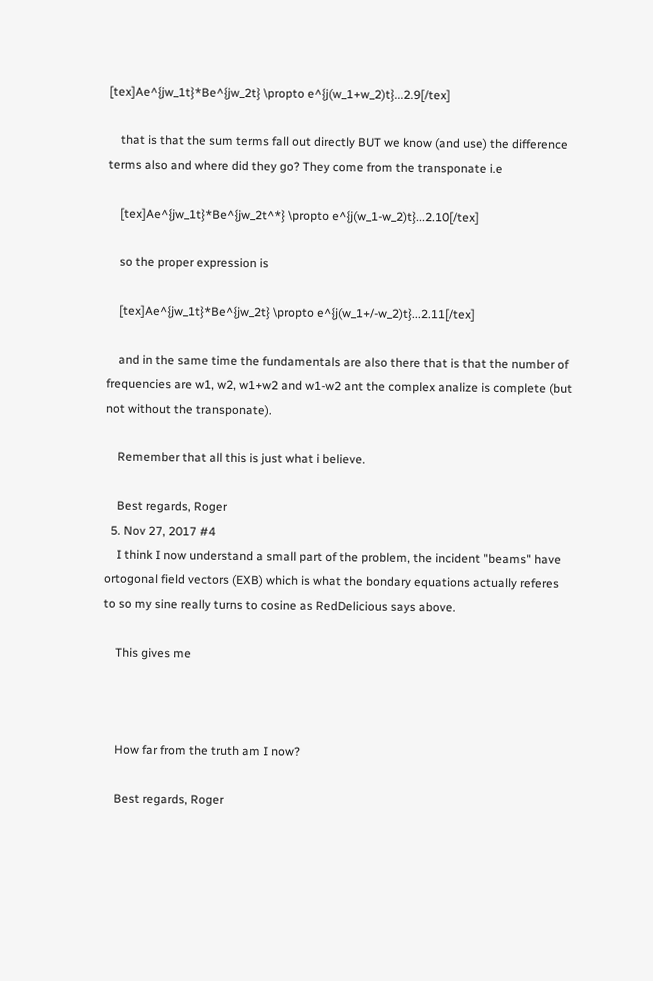[tex]Ae^{jw_1t}*Be^{jw_2t} \propto e^{j(w_1+w_2)t}...2.9[/tex]

    that is that the sum terms fall out directly BUT we know (and use) the difference terms also and where did they go? They come from the transponate i.e

    [tex]Ae^{jw_1t}*Be^{jw_2t^*} \propto e^{j(w_1-w_2)t}...2.10[/tex]

    so the proper expression is

    [tex]Ae^{jw_1t}*Be^{jw_2t} \propto e^{j(w_1+/-w_2)t}...2.11[/tex]

    and in the same time the fundamentals are also there that is that the number of frequencies are w1, w2, w1+w2 and w1-w2 ant the complex analize is complete (but not without the transponate).

    Remember that all this is just what i believe.

    Best regards, Roger
  5. Nov 27, 2017 #4
    I think I now understand a small part of the problem, the incident "beams" have ortogonal field vectors (EXB) which is what the bondary equations actually referes to so my sine really turns to cosine as RedDelicious says above.

    This gives me



    How far from the truth am I now?

    Best regards, Roger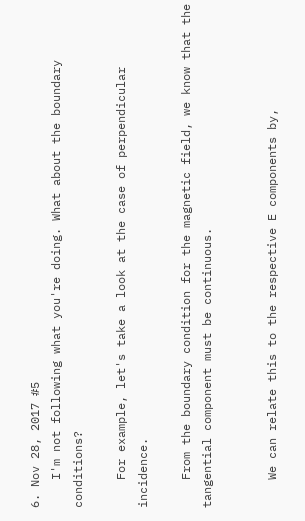6. Nov 28, 2017 #5
    I'm not following what you're doing. What about the boundary conditions?

    For example, let's take a look at the case of perpendicular incidence.

    From the boundary condition for the magnetic field, we know that the tangential component must be continuous.


    We can relate this to the respective E components by,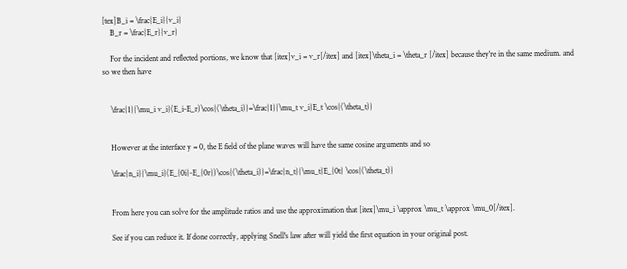[tex]B_i = \frac{E_i}{v_i}
    B_r = \frac{E_r}{v_r}

    For the incident and reflected portions, we know that [itex]v_i = v_r[/itex] and [itex]\theta_i = \theta_r [/itex] because they're in the same medium. and so we then have


    \frac{1}{\mu_i v_i}(E_i-E_r)\cos{(\theta_i)}=\frac{1}{\mu_t v_i}E_t \cos{(\theta_t)}


    However at the interface y = 0, the E field of the plane waves will have the same cosine arguments and so

    \frac{n_i}{\mu_i}(E_{0i}-E_{0r})\cos{(\theta_i)}=\frac{n_t}{\mu_t}E_{0t} \cos{(\theta_t)}


    From here you can solve for the amplitude ratios and use the approximation that [itex]\mu_i \approx \mu_t \approx \mu_0[/itex].

    See if you can reduce it. If done correctly, applying Snell's law after will yield the first equation in your original post.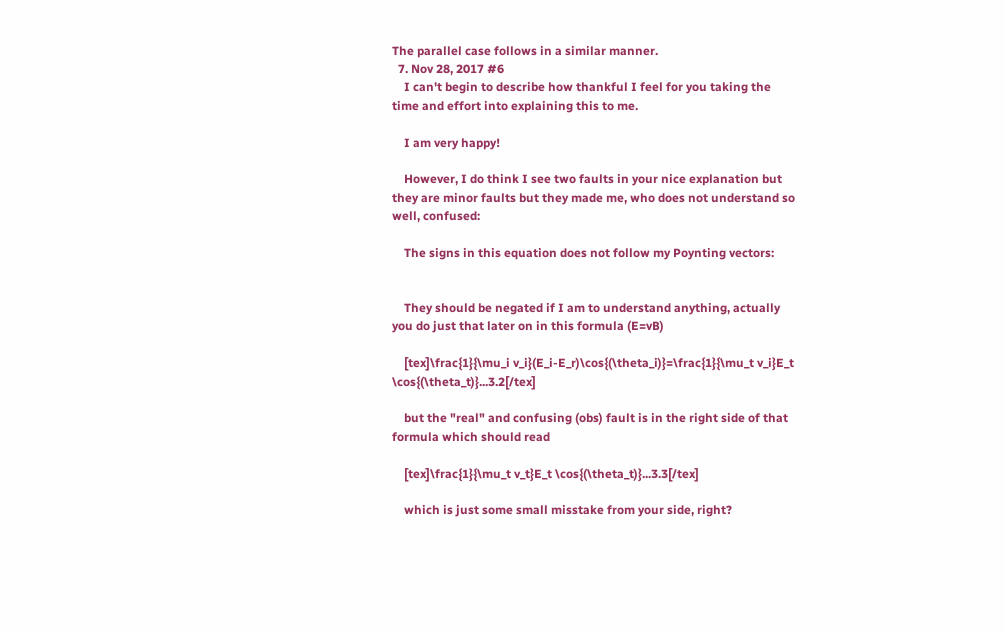The parallel case follows in a similar manner.
  7. Nov 28, 2017 #6
    I can't begin to describe how thankful I feel for you taking the time and effort into explaining this to me.

    I am very happy!

    However, I do think I see two faults in your nice explanation but they are minor faults but they made me, who does not understand so well, confused:

    The signs in this equation does not follow my Poynting vectors:


    They should be negated if I am to understand anything, actually you do just that later on in this formula (E=vB)

    [tex]\frac{1}{\mu_i v_i}(E_i-E_r)\cos{(\theta_i)}=\frac{1}{\mu_t v_i}E_t \cos{(\theta_t)}...3.2[/tex]

    but the "real" and confusing (obs) fault is in the right side of that formula which should read

    [tex]\frac{1}{\mu_t v_t}E_t \cos{(\theta_t)}...3.3[/tex]

    which is just some small misstake from your side, right?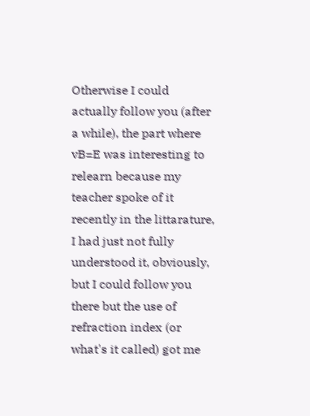Otherwise I could actually follow you (after a while), the part where vB=E was interesting to relearn because my teacher spoke of it recently in the littarature, I had just not fully understood it, obviously, but I could follow you there but the use of refraction index (or what's it called) got me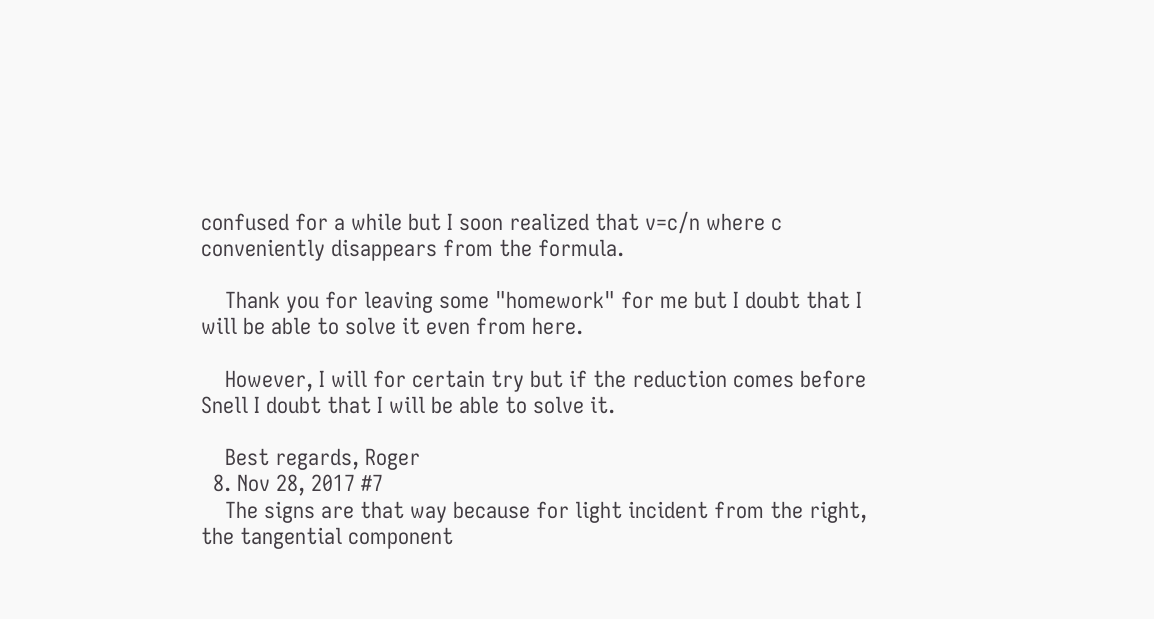confused for a while but I soon realized that v=c/n where c conveniently disappears from the formula.

    Thank you for leaving some "homework" for me but I doubt that I will be able to solve it even from here.

    However, I will for certain try but if the reduction comes before Snell I doubt that I will be able to solve it.

    Best regards, Roger
  8. Nov 28, 2017 #7
    The signs are that way because for light incident from the right, the tangential component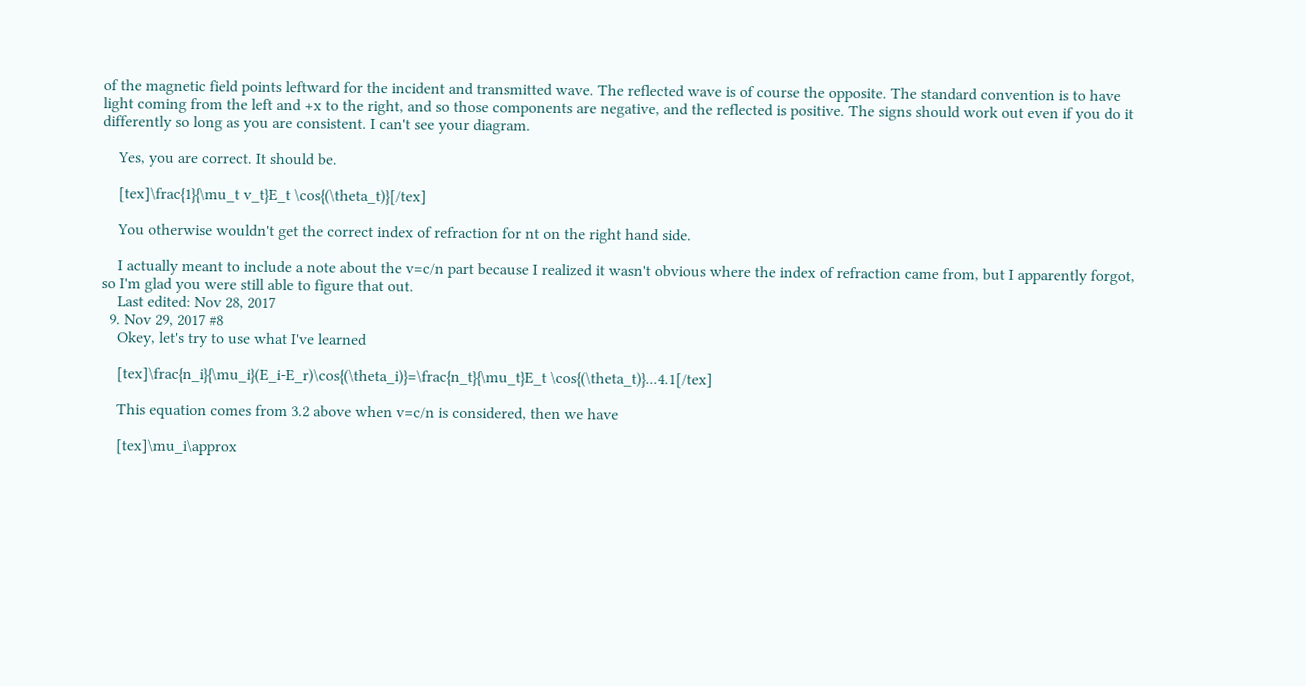of the magnetic field points leftward for the incident and transmitted wave. The reflected wave is of course the opposite. The standard convention is to have light coming from the left and +x to the right, and so those components are negative, and the reflected is positive. The signs should work out even if you do it differently so long as you are consistent. I can't see your diagram.

    Yes, you are correct. It should be.

    [tex]\frac{1}{\mu_t v_t}E_t \cos{(\theta_t)}[/tex]

    You otherwise wouldn't get the correct index of refraction for nt on the right hand side.

    I actually meant to include a note about the v=c/n part because I realized it wasn't obvious where the index of refraction came from, but I apparently forgot, so I'm glad you were still able to figure that out.
    Last edited: Nov 28, 2017
  9. Nov 29, 2017 #8
    Okey, let's try to use what I've learned

    [tex]\frac{n_i}{\mu_i}(E_i-E_r)\cos{(\theta_i)}=\frac{n_t}{\mu_t}E_t \cos{(\theta_t)}...4.1[/tex]

    This equation comes from 3.2 above when v=c/n is considered, then we have

    [tex]\mu_i\approx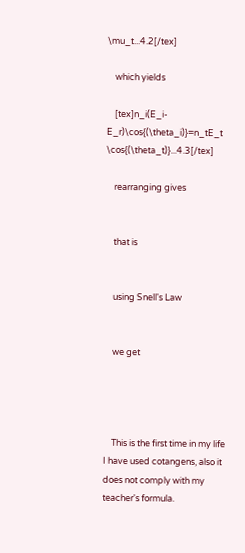\mu_t...4.2[/tex]

    which yields

    [tex]n_i(E_i-E_r)\cos{(\theta_i)}=n_tE_t \cos{(\theta_t)}...4.3[/tex]

    rearranging gives


    that is


    using Snell's Law


    we get




    This is the first time in my life I have used cotangens, also it does not comply with my teacher's formula.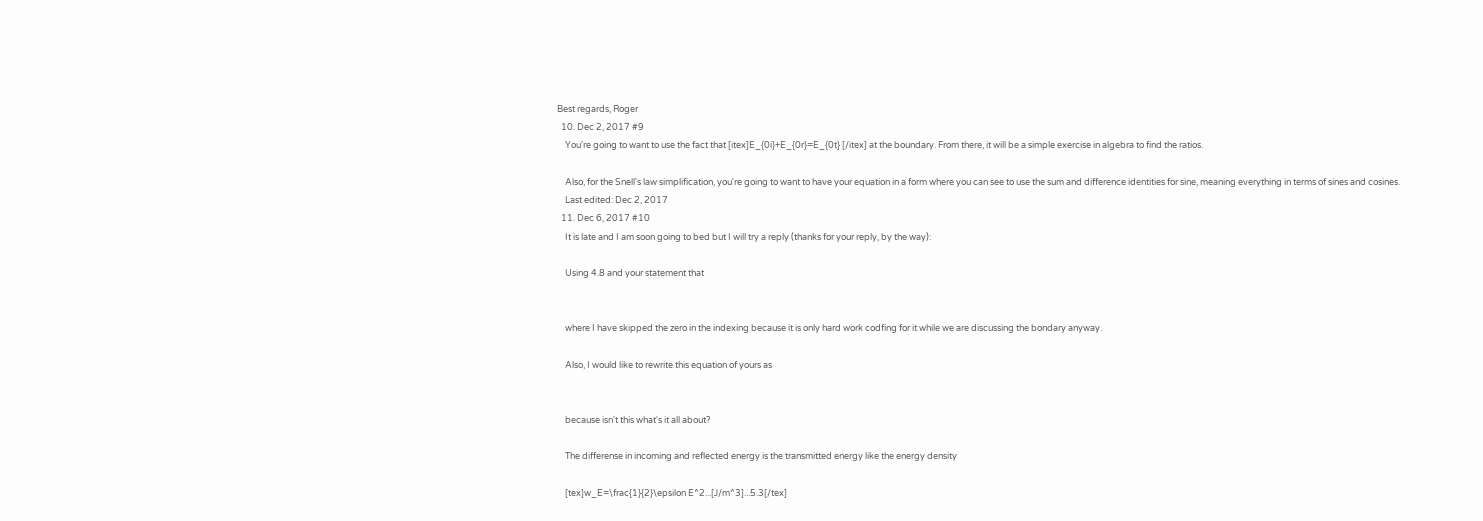Best regards, Roger
  10. Dec 2, 2017 #9
    You're going to want to use the fact that [itex]E_{0i}+E_{0r}=E_{0t} [/itex] at the boundary. From there, it will be a simple exercise in algebra to find the ratios.

    Also, for the Snell's law simplification, you're going to want to have your equation in a form where you can see to use the sum and difference identities for sine, meaning everything in terms of sines and cosines.
    Last edited: Dec 2, 2017
  11. Dec 6, 2017 #10
    It is late and I am soon going to bed but I will try a reply (thanks for your reply, by the way):

    Using 4.8 and your statement that


    where I have skipped the zero in the indexing because it is only hard work codfing for it while we are discussing the bondary anyway.

    Also, I would like to rewrite this equation of yours as


    because isn't this what's it all about?

    The differense in incoming and reflected energy is the transmitted energy like the energy density

    [tex]w_E=\frac{1}{2}\epsilon E^2...[J/m^3]...5.3[/tex]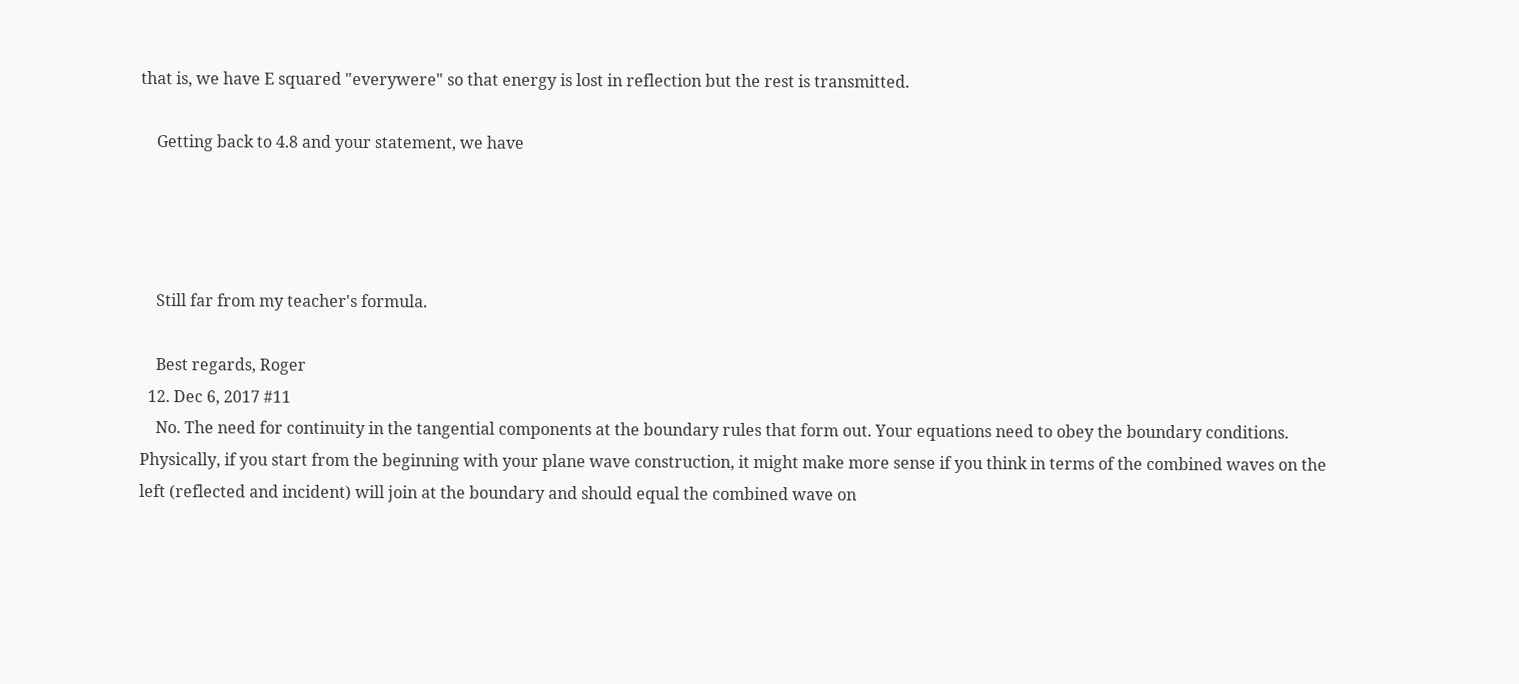that is, we have E squared "everywere" so that energy is lost in reflection but the rest is transmitted.

    Getting back to 4.8 and your statement, we have




    Still far from my teacher's formula.

    Best regards, Roger
  12. Dec 6, 2017 #11
    No. The need for continuity in the tangential components at the boundary rules that form out. Your equations need to obey the boundary conditions. Physically, if you start from the beginning with your plane wave construction, it might make more sense if you think in terms of the combined waves on the left (reflected and incident) will join at the boundary and should equal the combined wave on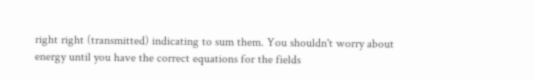right right (transmitted) indicating to sum them. You shouldn't worry about energy until you have the correct equations for the fields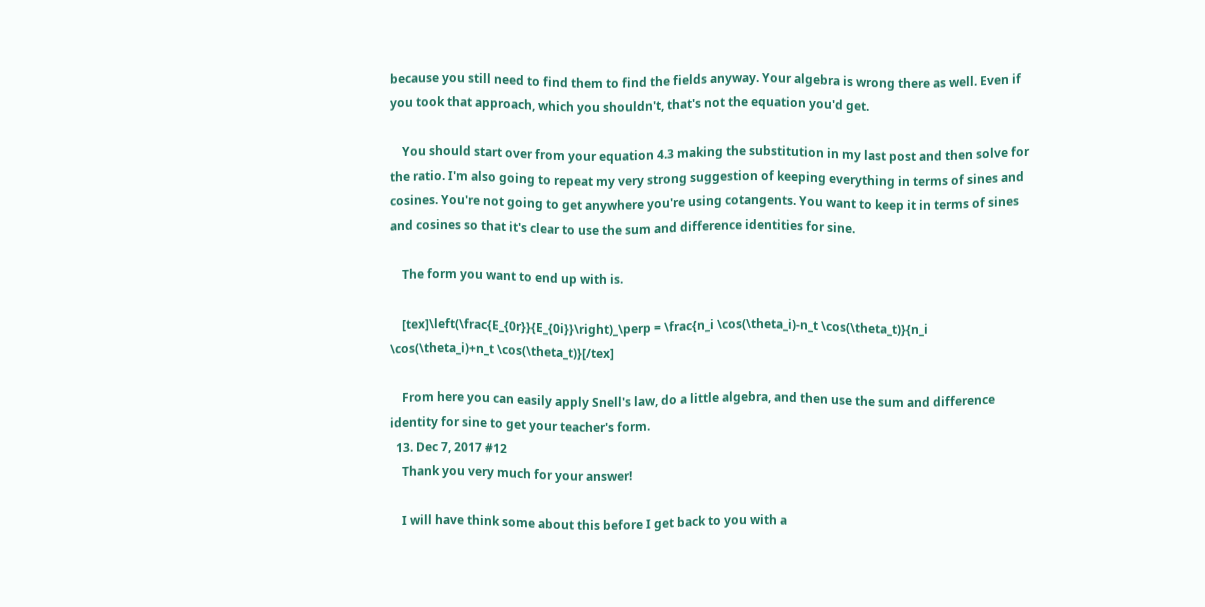because you still need to find them to find the fields anyway. Your algebra is wrong there as well. Even if you took that approach, which you shouldn't, that's not the equation you'd get.

    You should start over from your equation 4.3 making the substitution in my last post and then solve for the ratio. I'm also going to repeat my very strong suggestion of keeping everything in terms of sines and cosines. You're not going to get anywhere you're using cotangents. You want to keep it in terms of sines and cosines so that it's clear to use the sum and difference identities for sine.

    The form you want to end up with is.

    [tex]\left(\frac{E_{0r}}{E_{0i}}\right)_\perp = \frac{n_i \cos(\theta_i)-n_t \cos(\theta_t)}{n_i \cos(\theta_i)+n_t \cos(\theta_t)}[/tex]

    From here you can easily apply Snell's law, do a little algebra, and then use the sum and difference identity for sine to get your teacher's form.
  13. Dec 7, 2017 #12
    Thank you very much for your answer!

    I will have think some about this before I get back to you with a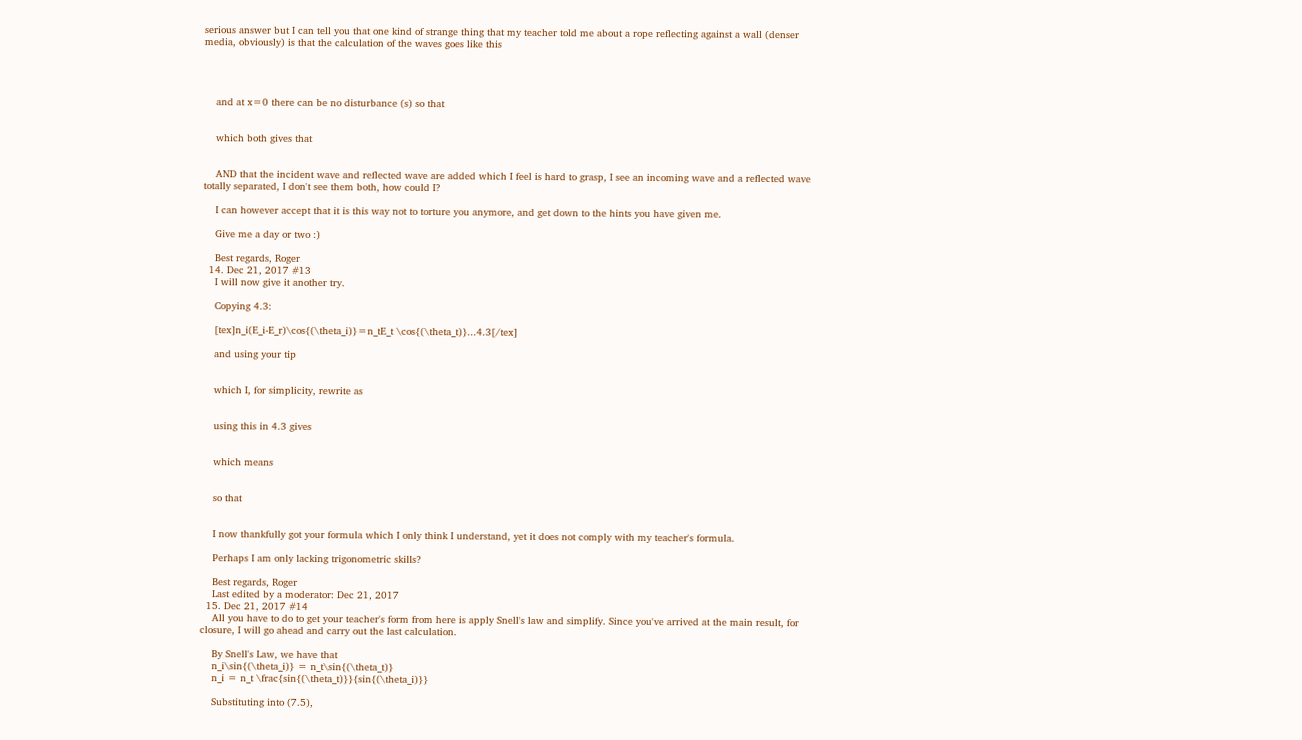serious answer but I can tell you that one kind of strange thing that my teacher told me about a rope reflecting against a wall (denser media, obviously) is that the calculation of the waves goes like this




    and at x=0 there can be no disturbance (s) so that


    which both gives that


    AND that the incident wave and reflected wave are added which I feel is hard to grasp, I see an incoming wave and a reflected wave totally separated, I don't see them both, how could I?

    I can however accept that it is this way not to torture you anymore, and get down to the hints you have given me.

    Give me a day or two :)

    Best regards, Roger
  14. Dec 21, 2017 #13
    I will now give it another try.

    Copying 4.3:

    [tex]n_i(E_i-E_r)\cos{(\theta_i)}=n_tE_t \cos{(\theta_t)}...4.3[/tex]

    and using your tip


    which I, for simplicity, rewrite as


    using this in 4.3 gives


    which means


    so that


    I now thankfully got your formula which I only think I understand, yet it does not comply with my teacher's formula.

    Perhaps I am only lacking trigonometric skills?

    Best regards, Roger
    Last edited by a moderator: Dec 21, 2017
  15. Dec 21, 2017 #14
    All you have to do to get your teacher's form from here is apply Snell's law and simplify. Since you've arrived at the main result, for closure, I will go ahead and carry out the last calculation.

    By Snell's Law, we have that
    n_i\sin{(\theta_i)} = n_t\sin{(\theta_t)}
    n_i = n_t \frac{sin{(\theta_t)}}{sin{(\theta_i)}}

    Substituting into (7.5),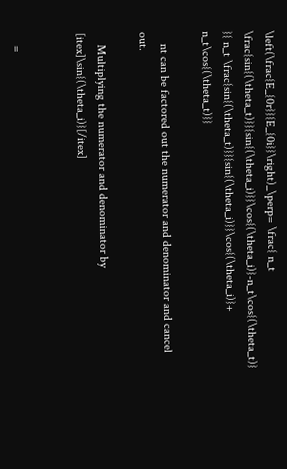\left(\frac{E_{0r}}{E_{0i}}\right)_\perp= \frac{ n_t \frac{sin{(\theta_t)}}{sin{(\theta_i)}}\cos{(\theta_i)}-n_t\cos{(\theta_t)} }{ n_t \frac{sin{(\theta_t)}}{sin{(\theta_i)}}\cos{(\theta_i)}+ n_t\cos{(\theta_t)}}

    nt can be factored out the numerator and denominator and cancel out.

    Multiplying the numerator and denominator by [itex]\sin{(\theta_i)}[/itex]


    =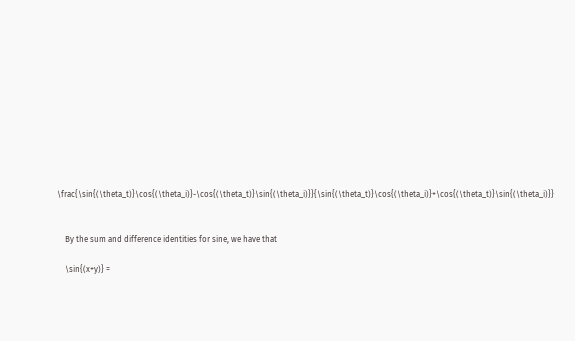\frac{\sin{(\theta_t)}\cos{(\theta_i)}-\cos{(\theta_t)}\sin{(\theta_i)}}{\sin{(\theta_t)}\cos{(\theta_i)}+\cos{(\theta_t)}\sin{(\theta_i)}}


    By the sum and difference identities for sine, we have that

    \sin{(x+y)} =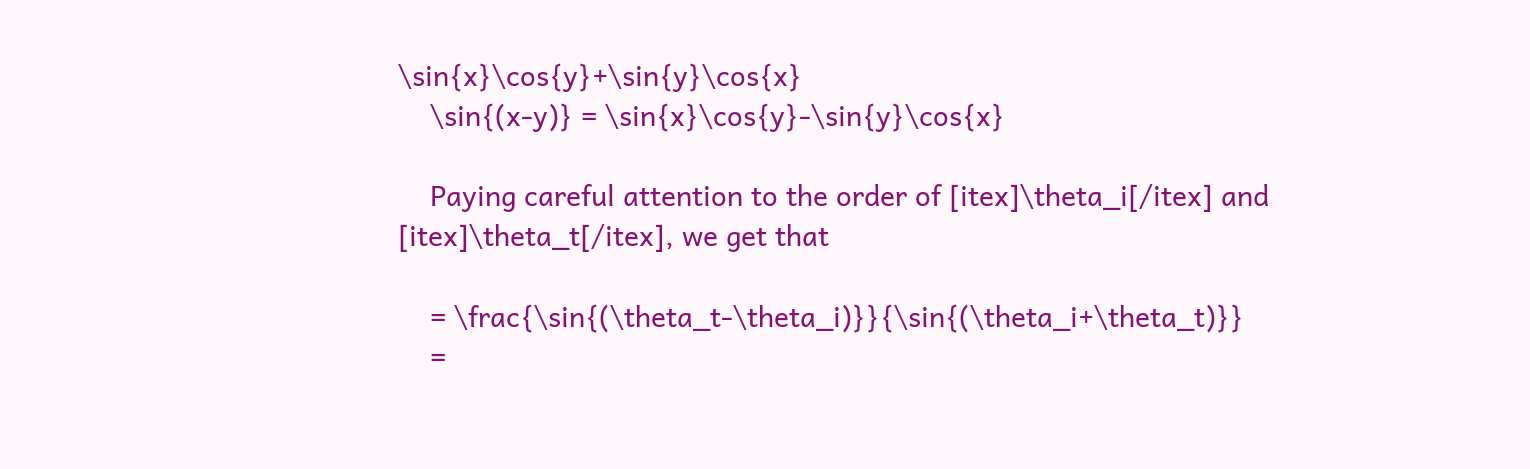\sin{x}\cos{y}+\sin{y}\cos{x}
    \sin{(x-y)} = \sin{x}\cos{y}-\sin{y}\cos{x}

    Paying careful attention to the order of [itex]\theta_i[/itex] and [itex]\theta_t[/itex], we get that

    = \frac{\sin{(\theta_t-\theta_i)}}{\sin{(\theta_i+\theta_t)}}
    =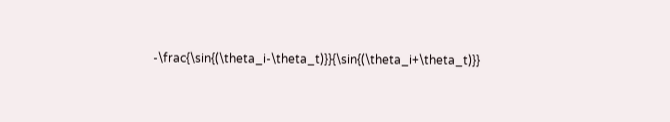-\frac{\sin{(\theta_i-\theta_t)}}{\sin{(\theta_i+\theta_t)}}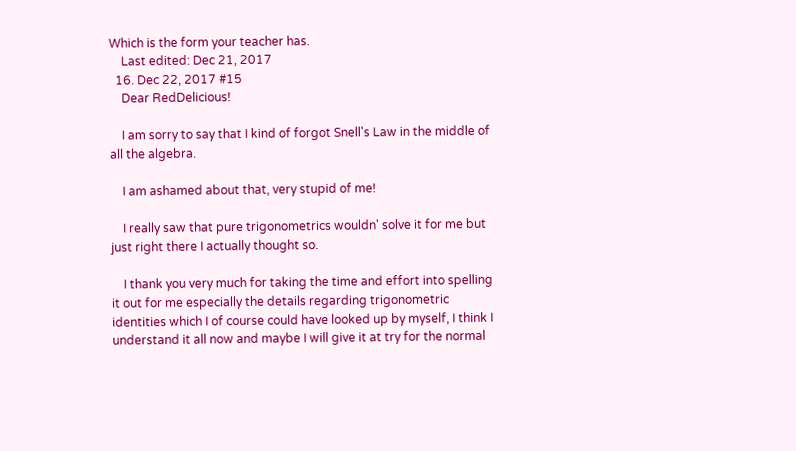Which is the form your teacher has.
    Last edited: Dec 21, 2017
  16. Dec 22, 2017 #15
    Dear RedDelicious!

    I am sorry to say that I kind of forgot Snell's Law in the middle of all the algebra.

    I am ashamed about that, very stupid of me!

    I really saw that pure trigonometrics wouldn' solve it for me but just right there I actually thought so.

    I thank you very much for taking the time and effort into spelling it out for me especially the details regarding trigonometric identities which I of course could have looked up by myself, I think I understand it all now and maybe I will give it at try for the normal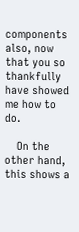components also, now that you so thankfully have showed me how to do.

    On the other hand, this shows a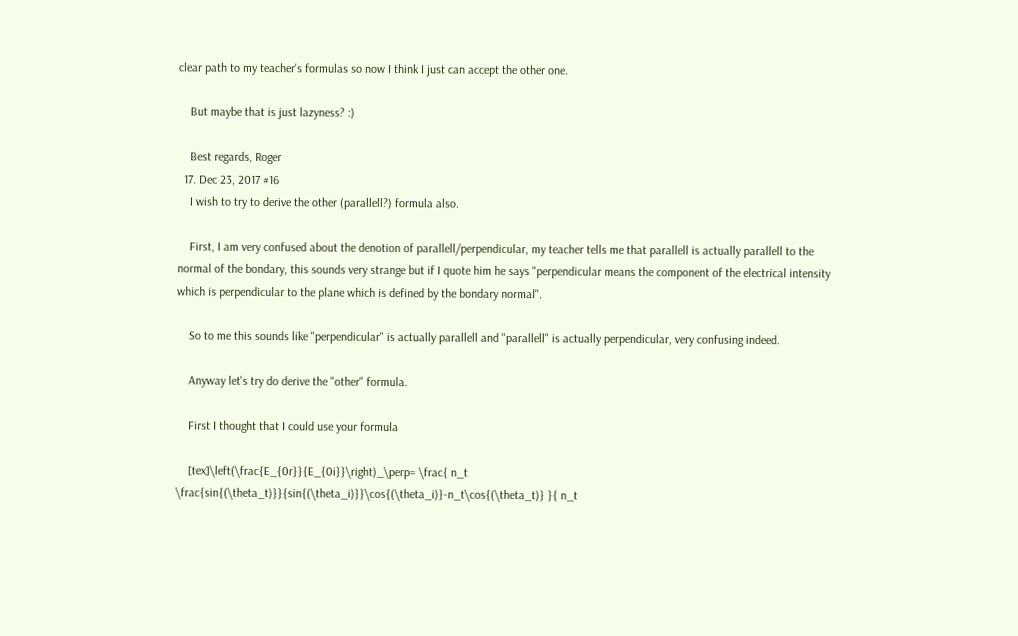clear path to my teacher's formulas so now I think I just can accept the other one.

    But maybe that is just lazyness? :)

    Best regards, Roger
  17. Dec 23, 2017 #16
    I wish to try to derive the other (parallell?) formula also.

    First, I am very confused about the denotion of parallell/perpendicular, my teacher tells me that parallell is actually parallell to the normal of the bondary, this sounds very strange but if I quote him he says "perpendicular means the component of the electrical intensity which is perpendicular to the plane which is defined by the bondary normal".

    So to me this sounds like "perpendicular" is actually parallell and "parallell" is actually perpendicular, very confusing indeed.

    Anyway let's try do derive the "other" formula.

    First I thought that I could use your formula

    [tex]\left(\frac{E_{0r}}{E_{0i}}\right)_\perp= \frac{ n_t \frac{sin{(\theta_t)}}{sin{(\theta_i)}}\cos{(\theta_i)}-n_t\cos{(\theta_t)} }{ n_t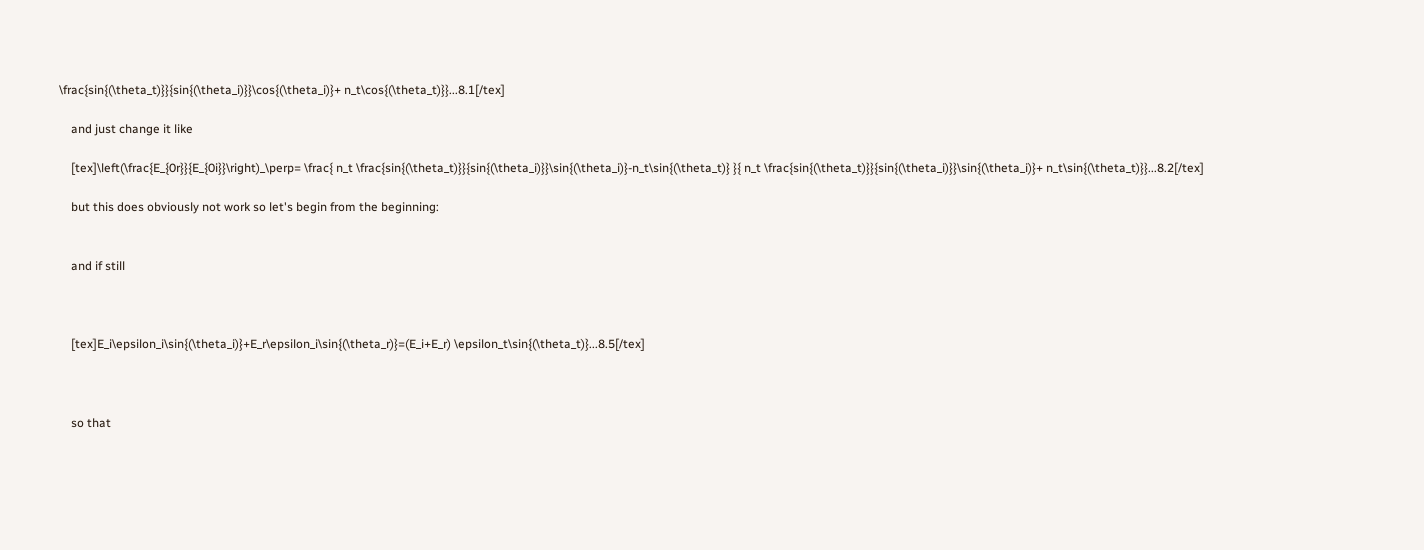\frac{sin{(\theta_t)}}{sin{(\theta_i)}}\cos{(\theta_i)}+ n_t\cos{(\theta_t)}}...8.1[/tex]

    and just change it like

    [tex]\left(\frac{E_{0r}}{E_{0i}}\right)_\perp= \frac{ n_t \frac{sin{(\theta_t)}}{sin{(\theta_i)}}\sin{(\theta_i)}-n_t\sin{(\theta_t)} }{ n_t \frac{sin{(\theta_t)}}{sin{(\theta_i)}}\sin{(\theta_i)}+ n_t\sin{(\theta_t)}}...8.2[/tex]

    but this does obviously not work so let's begin from the beginning:


    and if still



    [tex]E_i\epsilon_i\sin{(\theta_i)}+E_r\epsilon_i\sin{(\theta_r)}=(E_i+E_r) \epsilon_t\sin{(\theta_t)}...8.5[/tex]



    so that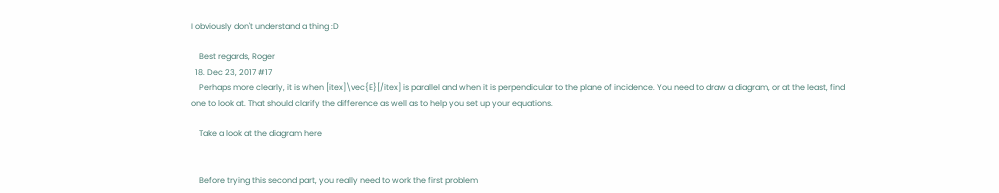I obviously don't understand a thing :D

    Best regards, Roger
  18. Dec 23, 2017 #17
    Perhaps more clearly, it is when [itex]\vec{E}[/itex] is parallel and when it is perpendicular to the plane of incidence. You need to draw a diagram, or at the least, find one to look at. That should clarify the difference as well as to help you set up your equations.

    Take a look at the diagram here


    Before trying this second part, you really need to work the first problem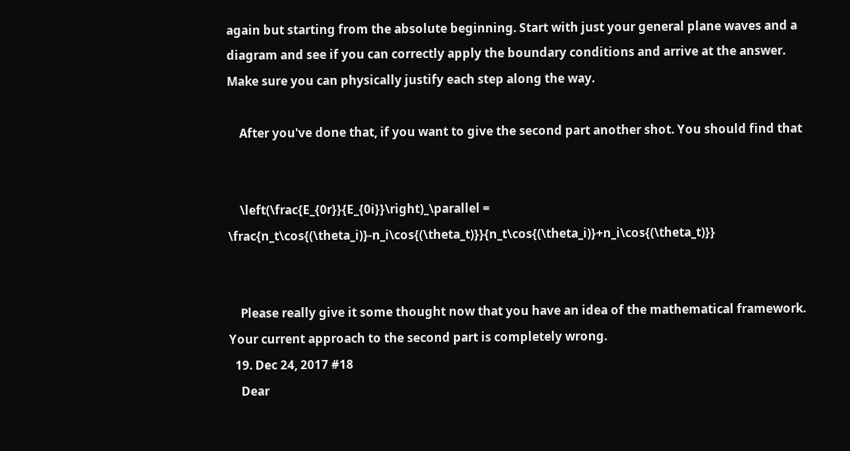again but starting from the absolute beginning. Start with just your general plane waves and a diagram and see if you can correctly apply the boundary conditions and arrive at the answer. Make sure you can physically justify each step along the way.

    After you've done that, if you want to give the second part another shot. You should find that


    \left(\frac{E_{0r}}{E_{0i}}\right)_\parallel = \frac{n_t\cos{(\theta_i)}-n_i\cos{(\theta_t)}}{n_t\cos{(\theta_i)}+n_i\cos{(\theta_t)}}


    Please really give it some thought now that you have an idea of the mathematical framework. Your current approach to the second part is completely wrong.
  19. Dec 24, 2017 #18
    Dear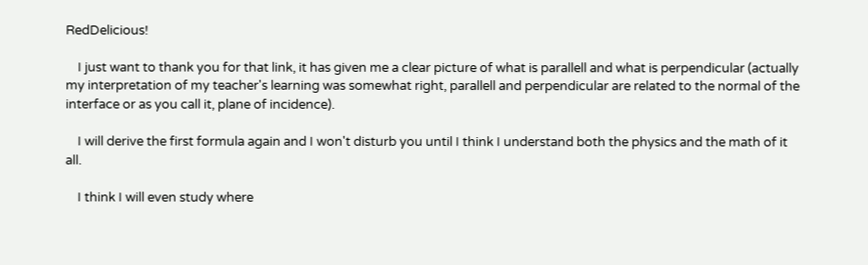RedDelicious!

    I just want to thank you for that link, it has given me a clear picture of what is parallell and what is perpendicular (actually my interpretation of my teacher's learning was somewhat right, parallell and perpendicular are related to the normal of the interface or as you call it, plane of incidence).

    I will derive the first formula again and I won't disturb you until I think I understand both the physics and the math of it all.

    I think I will even study where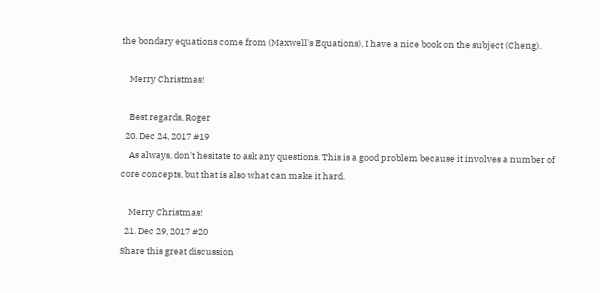the bondary equations come from (Maxwell's Equations), I have a nice book on the subject (Cheng).

    Merry Christmas!

    Best regards, Roger
  20. Dec 24, 2017 #19
    As always, don't hesitate to ask any questions. This is a good problem because it involves a number of core concepts, but that is also what can make it hard.

    Merry Christmas!
  21. Dec 29, 2017 #20
Share this great discussion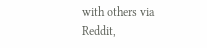with others via Reddit,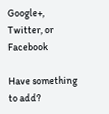Google+, Twitter, or Facebook

Have something to add?